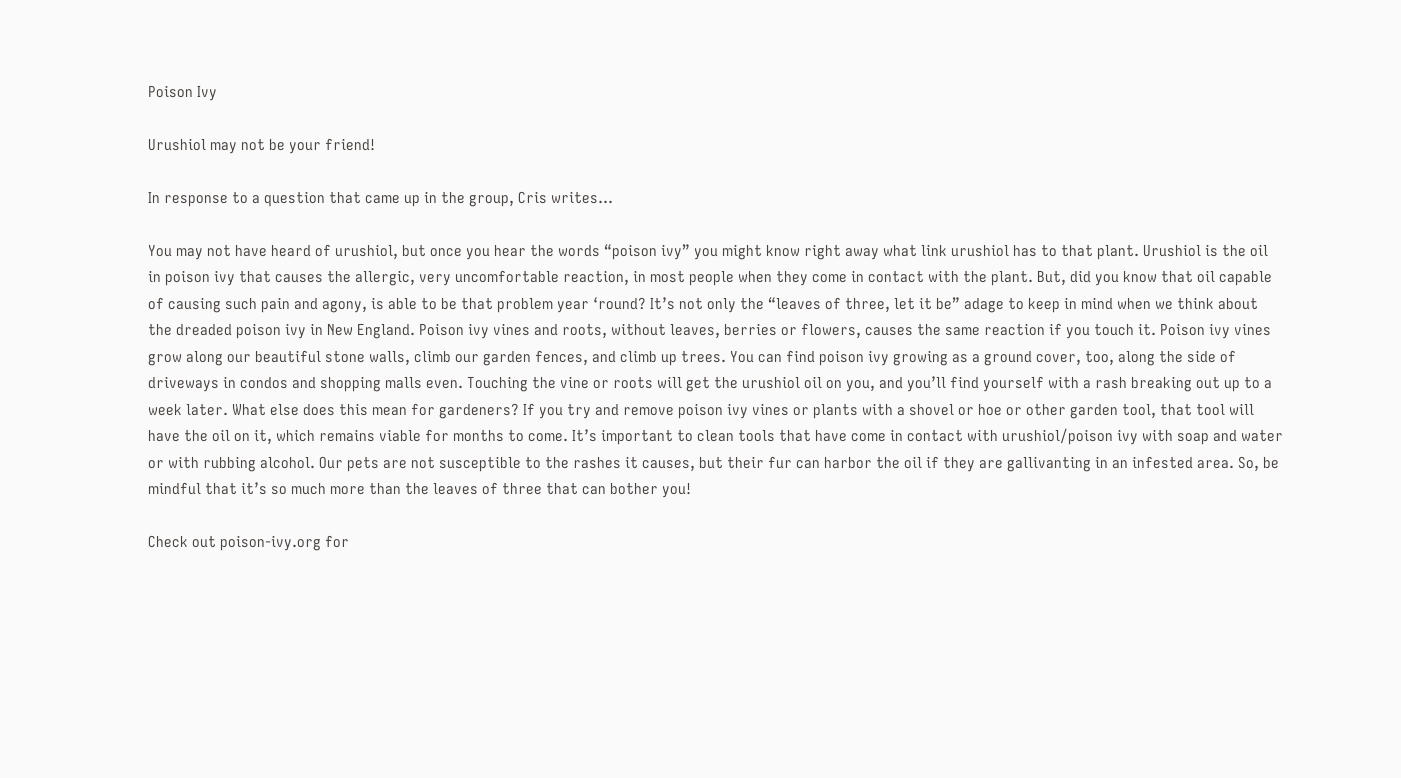Poison Ivy

Urushiol may not be your friend!

In response to a question that came up in the group, Cris writes...

You may not have heard of urushiol, but once you hear the words “poison ivy” you might know right away what link urushiol has to that plant. Urushiol is the oil in poison ivy that causes the allergic, very uncomfortable reaction, in most people when they come in contact with the plant. But, did you know that oil capable of causing such pain and agony, is able to be that problem year ‘round? It’s not only the “leaves of three, let it be” adage to keep in mind when we think about the dreaded poison ivy in New England. Poison ivy vines and roots, without leaves, berries or flowers, causes the same reaction if you touch it. Poison ivy vines grow along our beautiful stone walls, climb our garden fences, and climb up trees. You can find poison ivy growing as a ground cover, too, along the side of driveways in condos and shopping malls even. Touching the vine or roots will get the urushiol oil on you, and you’ll find yourself with a rash breaking out up to a week later. What else does this mean for gardeners? If you try and remove poison ivy vines or plants with a shovel or hoe or other garden tool, that tool will have the oil on it, which remains viable for months to come. It’s important to clean tools that have come in contact with urushiol/poison ivy with soap and water or with rubbing alcohol. Our pets are not susceptible to the rashes it causes, but their fur can harbor the oil if they are gallivanting in an infested area. So, be mindful that it’s so much more than the leaves of three that can bother you!

Check out poison-ivy.org for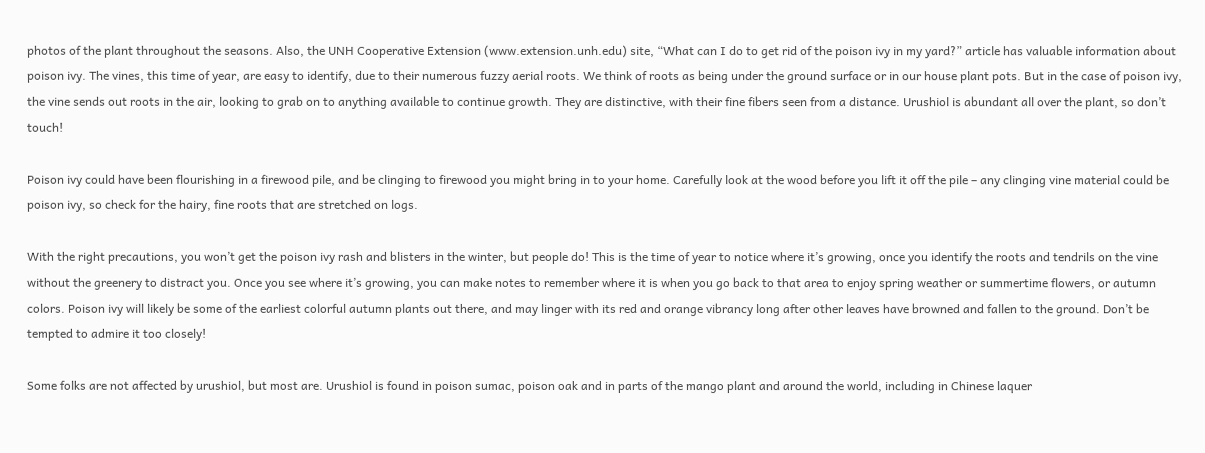photos of the plant throughout the seasons. Also, the UNH Cooperative Extension (www.extension.unh.edu) site, “What can I do to get rid of the poison ivy in my yard?” article has valuable information about poison ivy. The vines, this time of year, are easy to identify, due to their numerous fuzzy aerial roots. We think of roots as being under the ground surface or in our house plant pots. But in the case of poison ivy, the vine sends out roots in the air, looking to grab on to anything available to continue growth. They are distinctive, with their fine fibers seen from a distance. Urushiol is abundant all over the plant, so don’t touch!

Poison ivy could have been flourishing in a firewood pile, and be clinging to firewood you might bring in to your home. Carefully look at the wood before you lift it off the pile – any clinging vine material could be poison ivy, so check for the hairy, fine roots that are stretched on logs.

With the right precautions, you won’t get the poison ivy rash and blisters in the winter, but people do! This is the time of year to notice where it’s growing, once you identify the roots and tendrils on the vine without the greenery to distract you. Once you see where it’s growing, you can make notes to remember where it is when you go back to that area to enjoy spring weather or summertime flowers, or autumn colors. Poison ivy will likely be some of the earliest colorful autumn plants out there, and may linger with its red and orange vibrancy long after other leaves have browned and fallen to the ground. Don’t be tempted to admire it too closely!

Some folks are not affected by urushiol, but most are. Urushiol is found in poison sumac, poison oak and in parts of the mango plant and around the world, including in Chinese laquer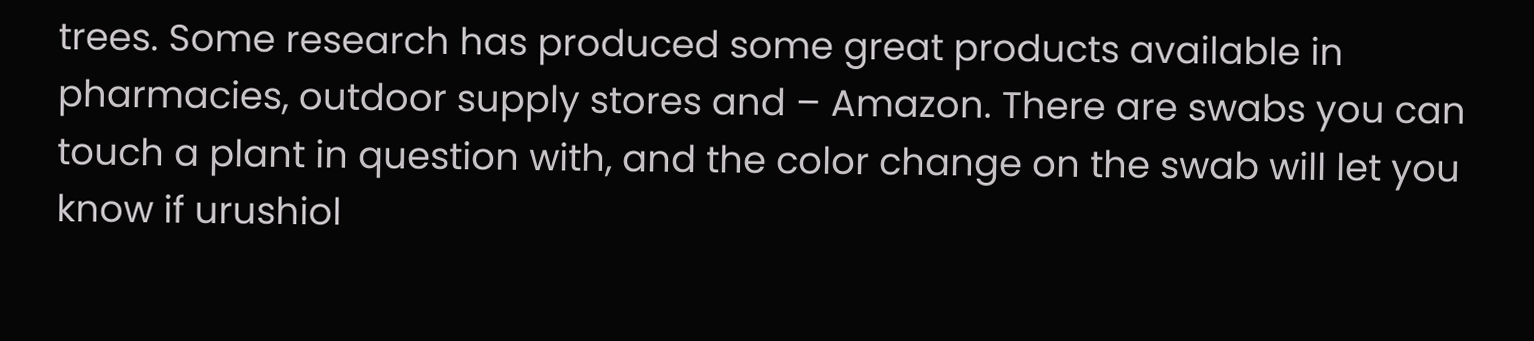trees. Some research has produced some great products available in pharmacies, outdoor supply stores and – Amazon. There are swabs you can touch a plant in question with, and the color change on the swab will let you know if urushiol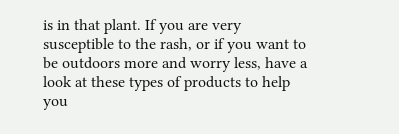is in that plant. If you are very susceptible to the rash, or if you want to be outdoors more and worry less, have a look at these types of products to help you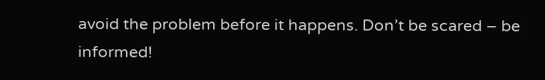avoid the problem before it happens. Don’t be scared – be informed!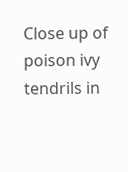Close up of poison ivy tendrils in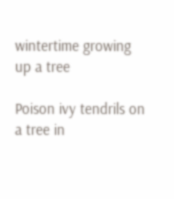wintertime growing up a tree

Poison ivy tendrils on a tree in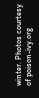winter. Photos courtesy of poison-ivy.org